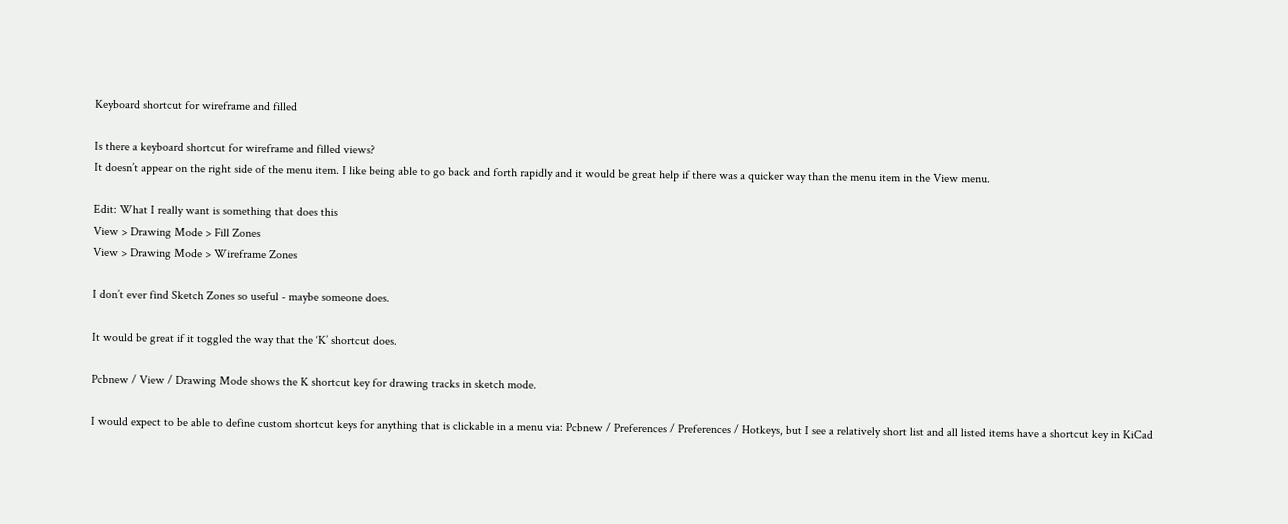Keyboard shortcut for wireframe and filled

Is there a keyboard shortcut for wireframe and filled views?
It doesn’t appear on the right side of the menu item. I like being able to go back and forth rapidly and it would be great help if there was a quicker way than the menu item in the View menu.

Edit: What I really want is something that does this
View > Drawing Mode > Fill Zones
View > Drawing Mode > Wireframe Zones

I don’t ever find Sketch Zones so useful - maybe someone does.

It would be great if it toggled the way that the ‘K’ shortcut does.

Pcbnew / View / Drawing Mode shows the K shortcut key for drawing tracks in sketch mode.

I would expect to be able to define custom shortcut keys for anything that is clickable in a menu via: Pcbnew / Preferences / Preferences / Hotkeys, but I see a relatively short list and all listed items have a shortcut key in KiCad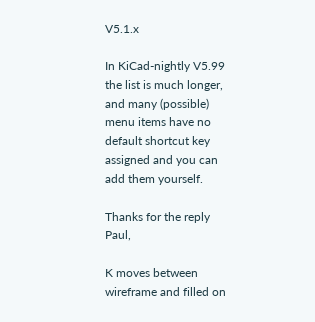V5.1.x

In KiCad-nightly V5.99 the list is much longer, and many (possible) menu items have no default shortcut key assigned and you can add them yourself.

Thanks for the reply Paul,

K moves between wireframe and filled on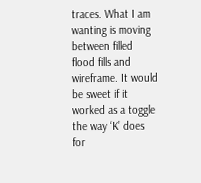traces. What I am wanting is moving between filled flood fills and wireframe. It would be sweet if it worked as a toggle the way ‘K’ does for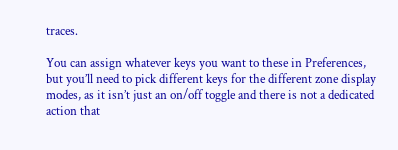traces.

You can assign whatever keys you want to these in Preferences, but you’ll need to pick different keys for the different zone display modes, as it isn’t just an on/off toggle and there is not a dedicated action that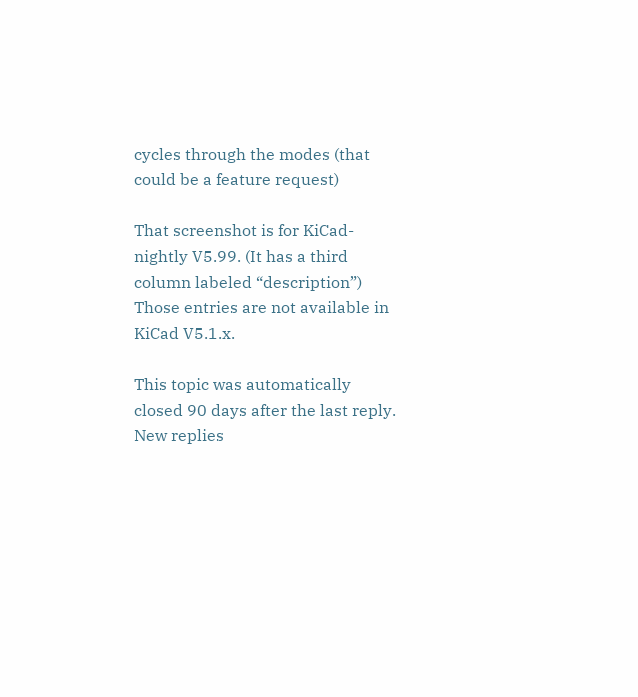cycles through the modes (that could be a feature request)

That screenshot is for KiCad-nightly V5.99. (It has a third column labeled “description”)
Those entries are not available in KiCad V5.1.x.

This topic was automatically closed 90 days after the last reply. New replies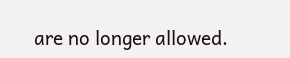are no longer allowed.